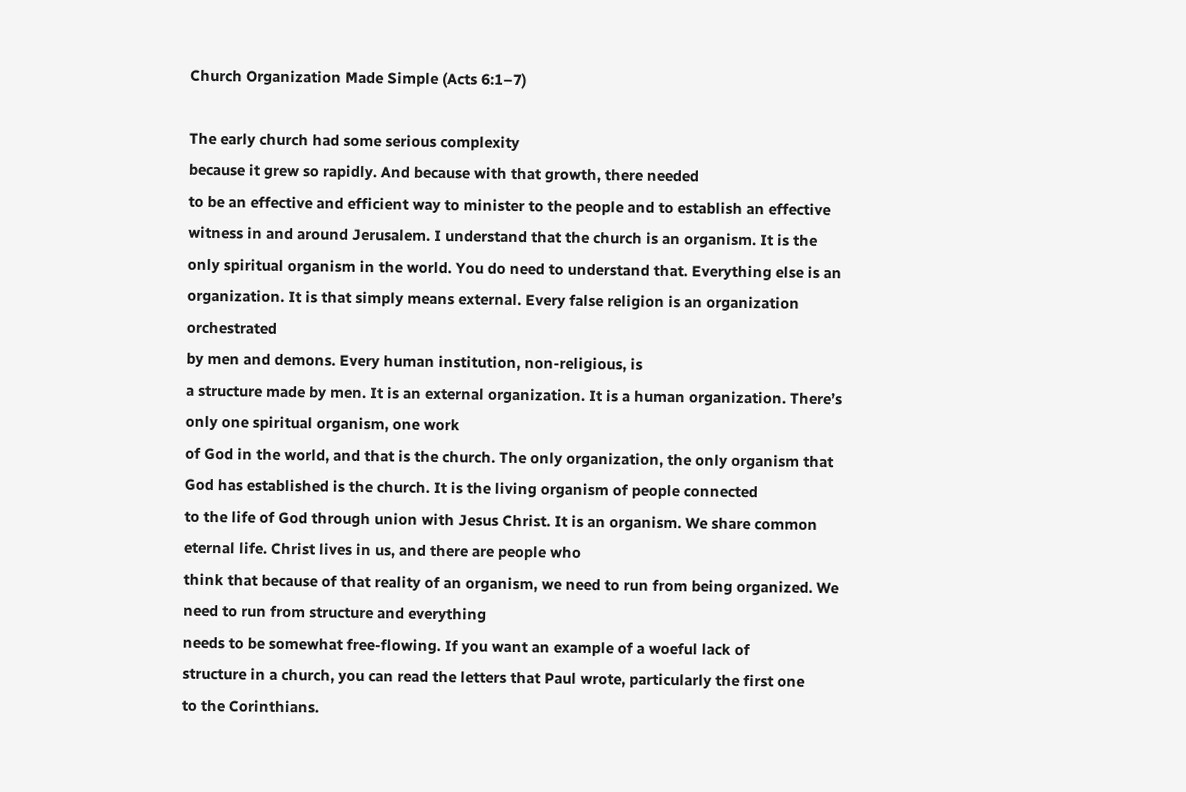Church Organization Made Simple (Acts 6:1–7)

The early church had some serious complexity
because it grew so rapidly. And because with that growth, there needed
to be an effective and efficient way to minister to the people and to establish an effective
witness in and around Jerusalem. I understand that the church is an organism. It is the only spiritual organism in the world. You do need to understand that. Everything else is an organization. It is that simply means external. Every false religion is an organization orchestrated
by men and demons. Every human institution, non-religious, is
a structure made by men. It is an external organization. It is a human organization. There’s only one spiritual organism, one work
of God in the world, and that is the church. The only organization, the only organism that
God has established is the church. It is the living organism of people connected
to the life of God through union with Jesus Christ. It is an organism. We share common eternal life. Christ lives in us, and there are people who
think that because of that reality of an organism, we need to run from being organized. We need to run from structure and everything
needs to be somewhat free-flowing. If you want an example of a woeful lack of
structure in a church, you can read the letters that Paul wrote, particularly the first one
to the Corinthians.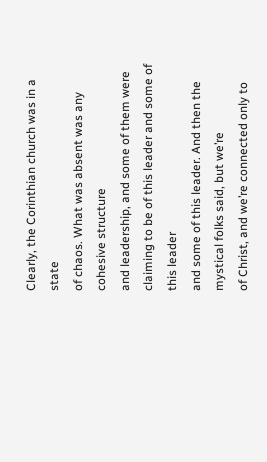Clearly, the Corinthian church was in a state
of chaos. What was absent was any cohesive structure
and leadership, and some of them were claiming to be of this leader and some of this leader
and some of this leader. And then the mystical folks said, but we’re
of Christ, and we’re connected only to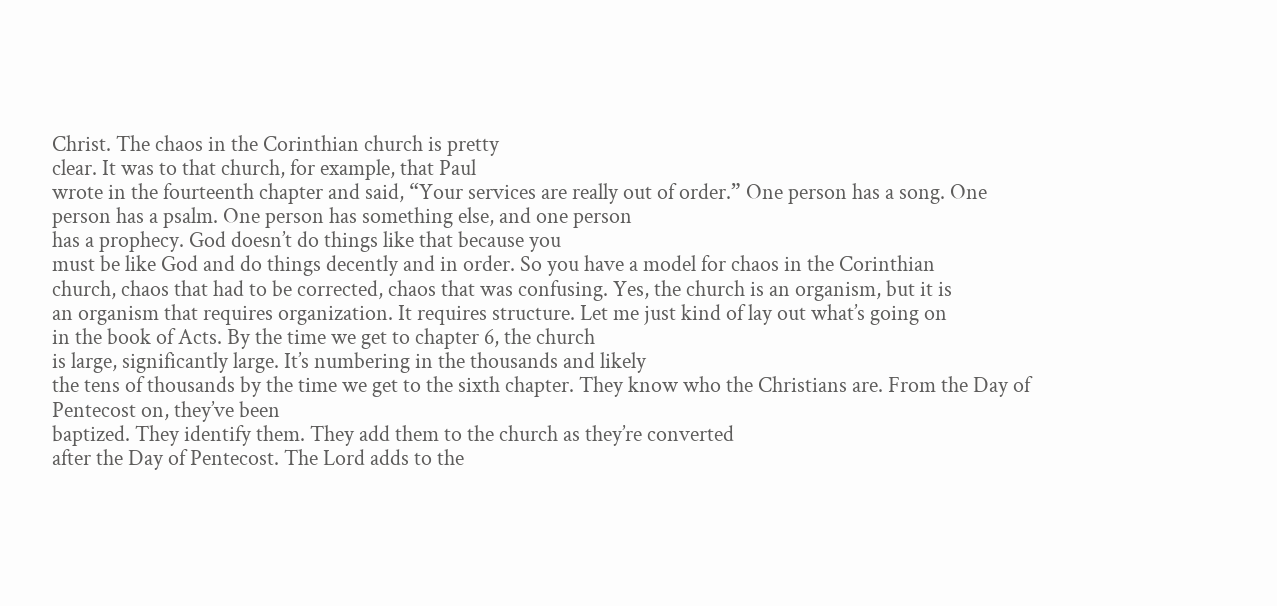Christ. The chaos in the Corinthian church is pretty
clear. It was to that church, for example, that Paul
wrote in the fourteenth chapter and said, “Your services are really out of order.” One person has a song. One person has a psalm. One person has something else, and one person
has a prophecy. God doesn’t do things like that because you
must be like God and do things decently and in order. So you have a model for chaos in the Corinthian
church, chaos that had to be corrected, chaos that was confusing. Yes, the church is an organism, but it is
an organism that requires organization. It requires structure. Let me just kind of lay out what’s going on
in the book of Acts. By the time we get to chapter 6, the church
is large, significantly large. It’s numbering in the thousands and likely
the tens of thousands by the time we get to the sixth chapter. They know who the Christians are. From the Day of Pentecost on, they’ve been
baptized. They identify them. They add them to the church as they’re converted
after the Day of Pentecost. The Lord adds to the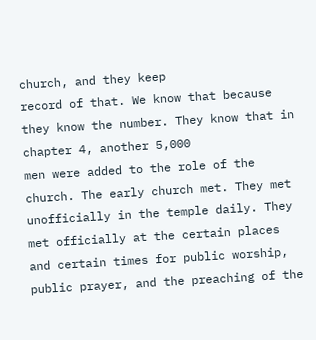church, and they keep
record of that. We know that because they know the number. They know that in chapter 4, another 5,000
men were added to the role of the church. The early church met. They met unofficially in the temple daily. They met officially at the certain places
and certain times for public worship, public prayer, and the preaching of the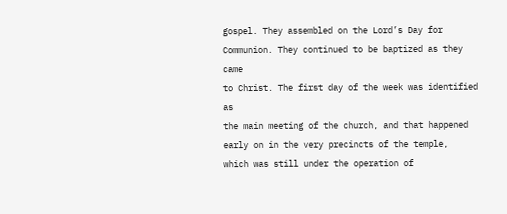gospel. They assembled on the Lord’s Day for Communion. They continued to be baptized as they came
to Christ. The first day of the week was identified as
the main meeting of the church, and that happened early on in the very precincts of the temple,
which was still under the operation of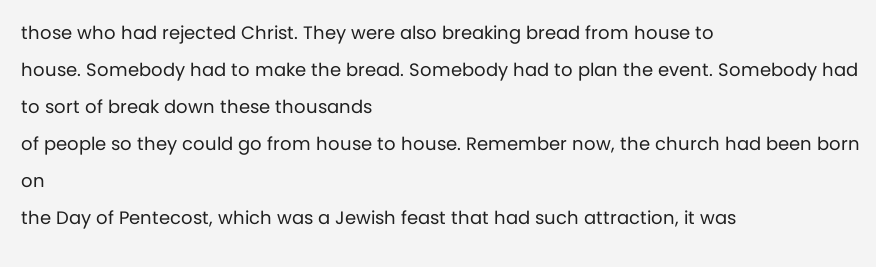those who had rejected Christ. They were also breaking bread from house to
house. Somebody had to make the bread. Somebody had to plan the event. Somebody had to sort of break down these thousands
of people so they could go from house to house. Remember now, the church had been born on
the Day of Pentecost, which was a Jewish feast that had such attraction, it was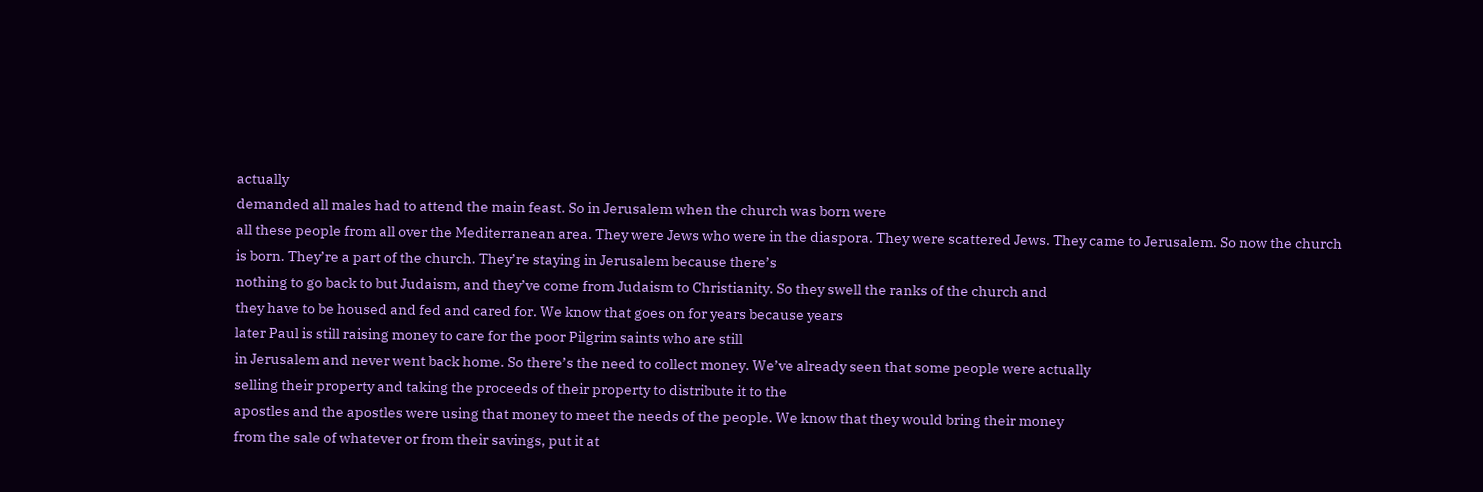actually
demanded all males had to attend the main feast. So in Jerusalem when the church was born were
all these people from all over the Mediterranean area. They were Jews who were in the diaspora. They were scattered Jews. They came to Jerusalem. So now the church is born. They’re a part of the church. They’re staying in Jerusalem because there’s
nothing to go back to but Judaism, and they’ve come from Judaism to Christianity. So they swell the ranks of the church and
they have to be housed and fed and cared for. We know that goes on for years because years
later Paul is still raising money to care for the poor Pilgrim saints who are still
in Jerusalem and never went back home. So there’s the need to collect money. We’ve already seen that some people were actually
selling their property and taking the proceeds of their property to distribute it to the
apostles and the apostles were using that money to meet the needs of the people. We know that they would bring their money
from the sale of whatever or from their savings, put it at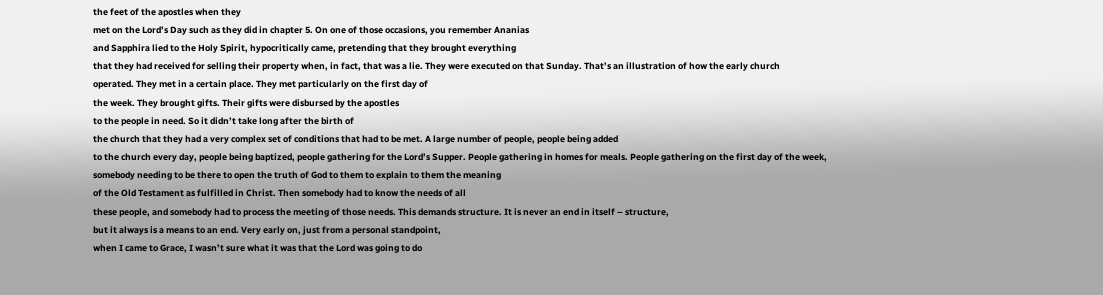the feet of the apostles when they
met on the Lord’s Day such as they did in chapter 5. On one of those occasions, you remember Ananias
and Sapphira lied to the Holy Spirit, hypocritically came, pretending that they brought everything
that they had received for selling their property when, in fact, that was a lie. They were executed on that Sunday. That’s an illustration of how the early church
operated. They met in a certain place. They met particularly on the first day of
the week. They brought gifts. Their gifts were disbursed by the apostles
to the people in need. So it didn’t take long after the birth of
the church that they had a very complex set of conditions that had to be met. A large number of people, people being added
to the church every day, people being baptized, people gathering for the Lord’s Supper. People gathering in homes for meals. People gathering on the first day of the week,
somebody needing to be there to open the truth of God to them to explain to them the meaning
of the Old Testament as fulfilled in Christ. Then somebody had to know the needs of all
these people, and somebody had to process the meeting of those needs. This demands structure. It is never an end in itself – structure,
but it always is a means to an end. Very early on, just from a personal standpoint,
when I came to Grace, I wasn’t sure what it was that the Lord was going to do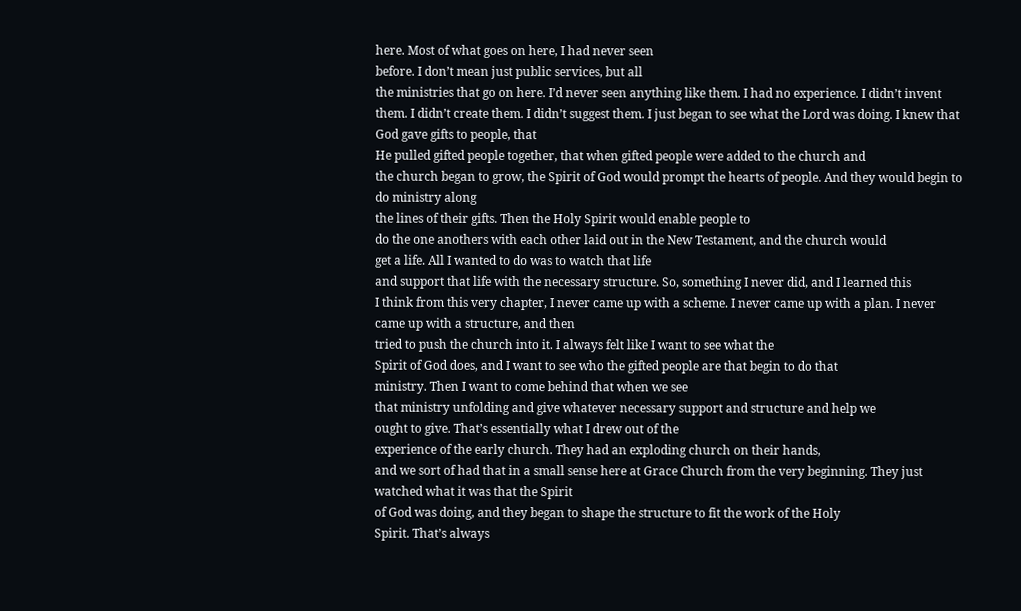here. Most of what goes on here, I had never seen
before. I don’t mean just public services, but all
the ministries that go on here. I’d never seen anything like them. I had no experience. I didn’t invent them. I didn’t create them. I didn’t suggest them. I just began to see what the Lord was doing. I knew that God gave gifts to people, that
He pulled gifted people together, that when gifted people were added to the church and
the church began to grow, the Spirit of God would prompt the hearts of people. And they would begin to do ministry along
the lines of their gifts. Then the Holy Spirit would enable people to
do the one anothers with each other laid out in the New Testament, and the church would
get a life. All I wanted to do was to watch that life
and support that life with the necessary structure. So, something I never did, and I learned this
I think from this very chapter, I never came up with a scheme. I never came up with a plan. I never came up with a structure, and then
tried to push the church into it. I always felt like I want to see what the
Spirit of God does, and I want to see who the gifted people are that begin to do that
ministry. Then I want to come behind that when we see
that ministry unfolding and give whatever necessary support and structure and help we
ought to give. That’s essentially what I drew out of the
experience of the early church. They had an exploding church on their hands,
and we sort of had that in a small sense here at Grace Church from the very beginning. They just watched what it was that the Spirit
of God was doing, and they began to shape the structure to fit the work of the Holy
Spirit. That’s always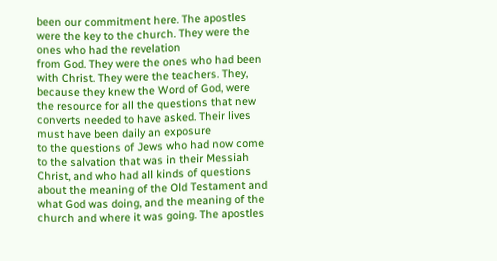been our commitment here. The apostles were the key to the church. They were the ones who had the revelation
from God. They were the ones who had been with Christ. They were the teachers. They, because they knew the Word of God, were
the resource for all the questions that new converts needed to have asked. Their lives must have been daily an exposure
to the questions of Jews who had now come to the salvation that was in their Messiah
Christ, and who had all kinds of questions about the meaning of the Old Testament and
what God was doing, and the meaning of the church and where it was going. The apostles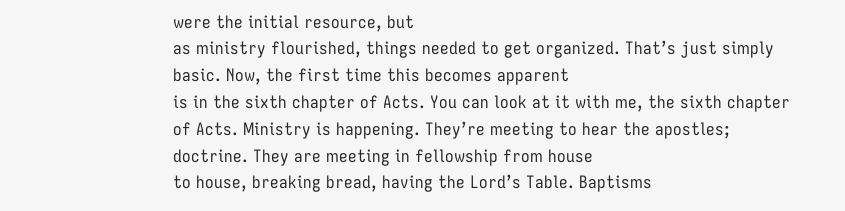were the initial resource, but
as ministry flourished, things needed to get organized. That’s just simply basic. Now, the first time this becomes apparent
is in the sixth chapter of Acts. You can look at it with me, the sixth chapter
of Acts. Ministry is happening. They’re meeting to hear the apostles; doctrine. They are meeting in fellowship from house
to house, breaking bread, having the Lord’s Table. Baptisms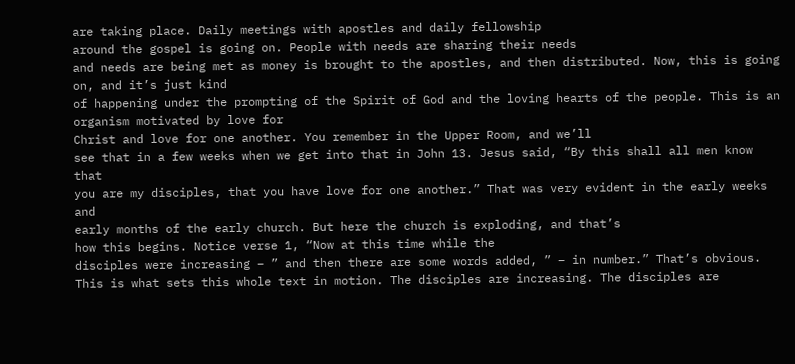are taking place. Daily meetings with apostles and daily fellowship
around the gospel is going on. People with needs are sharing their needs
and needs are being met as money is brought to the apostles, and then distributed. Now, this is going on, and it’s just kind
of happening under the prompting of the Spirit of God and the loving hearts of the people. This is an organism motivated by love for
Christ and love for one another. You remember in the Upper Room, and we’ll
see that in a few weeks when we get into that in John 13. Jesus said, “By this shall all men know that
you are my disciples, that you have love for one another.” That was very evident in the early weeks and
early months of the early church. But here the church is exploding, and that’s
how this begins. Notice verse 1, “Now at this time while the
disciples were increasing – ” and then there are some words added, ” – in number.” That’s obvious. This is what sets this whole text in motion. The disciples are increasing. The disciples are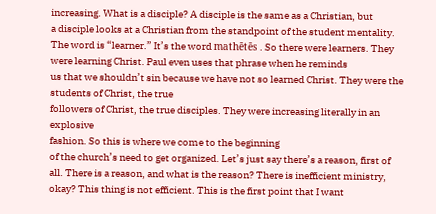increasing. What is a disciple? A disciple is the same as a Christian, but
a disciple looks at a Christian from the standpoint of the student mentality. The word is “learner.” It’s the word mathētēs . So there were learners. They were learning Christ. Paul even uses that phrase when he reminds
us that we shouldn’t sin because we have not so learned Christ. They were the students of Christ, the true
followers of Christ, the true disciples. They were increasing literally in an explosive
fashion. So this is where we come to the beginning
of the church’s need to get organized. Let’s just say there’s a reason, first of
all. There is a reason, and what is the reason? There is inefficient ministry, okay? This thing is not efficient. This is the first point that I want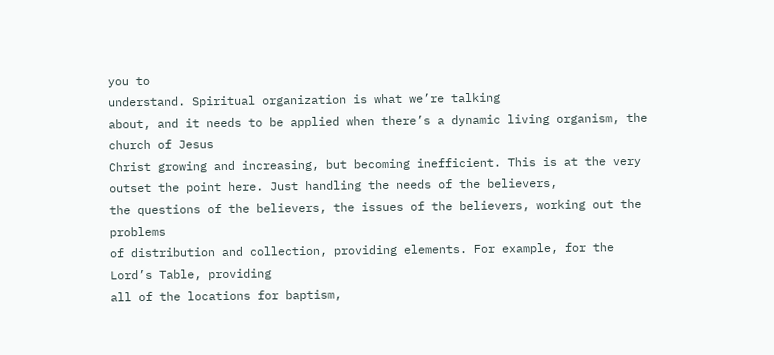you to
understand. Spiritual organization is what we’re talking
about, and it needs to be applied when there’s a dynamic living organism, the church of Jesus
Christ growing and increasing, but becoming inefficient. This is at the very outset the point here. Just handling the needs of the believers,
the questions of the believers, the issues of the believers, working out the problems
of distribution and collection, providing elements. For example, for the Lord’s Table, providing
all of the locations for baptism,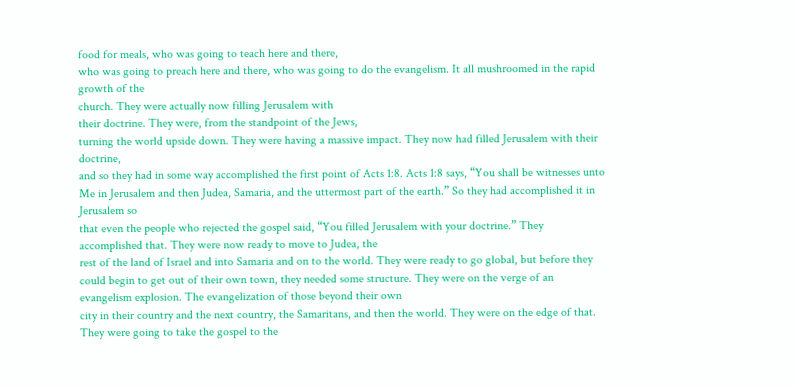food for meals, who was going to teach here and there,
who was going to preach here and there, who was going to do the evangelism. It all mushroomed in the rapid growth of the
church. They were actually now filling Jerusalem with
their doctrine. They were, from the standpoint of the Jews,
turning the world upside down. They were having a massive impact. They now had filled Jerusalem with their doctrine,
and so they had in some way accomplished the first point of Acts 1:8. Acts 1:8 says, “You shall be witnesses unto
Me in Jerusalem and then Judea, Samaria, and the uttermost part of the earth.” So they had accomplished it in Jerusalem so
that even the people who rejected the gospel said, “You filled Jerusalem with your doctrine.” They accomplished that. They were now ready to move to Judea, the
rest of the land of Israel and into Samaria and on to the world. They were ready to go global, but before they
could begin to get out of their own town, they needed some structure. They were on the verge of an evangelism explosion. The evangelization of those beyond their own
city in their country and the next country, the Samaritans, and then the world. They were on the edge of that. They were going to take the gospel to the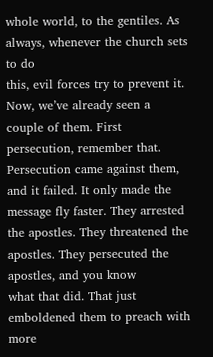whole world, to the gentiles. As always, whenever the church sets to do
this, evil forces try to prevent it. Now, we’ve already seen a couple of them. First persecution, remember that. Persecution came against them, and it failed. It only made the message fly faster. They arrested the apostles. They threatened the apostles. They persecuted the apostles, and you know
what that did. That just emboldened them to preach with more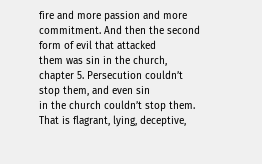fire and more passion and more commitment. And then the second form of evil that attacked
them was sin in the church, chapter 5. Persecution couldn’t stop them, and even sin
in the church couldn’t stop them. That is flagrant, lying, deceptive,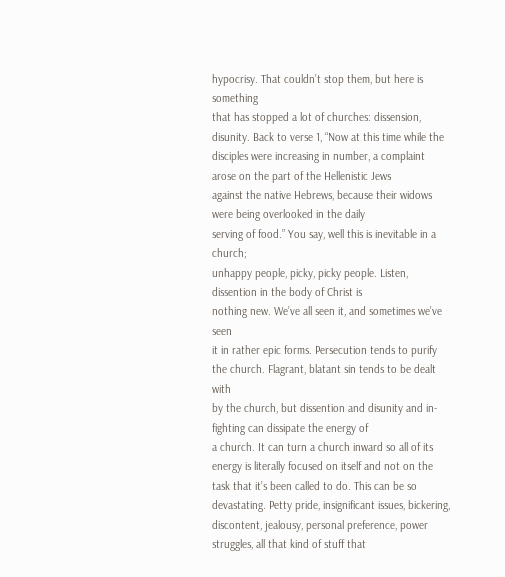hypocrisy. That couldn’t stop them, but here is something
that has stopped a lot of churches: dissension, disunity. Back to verse 1, “Now at this time while the
disciples were increasing in number, a complaint arose on the part of the Hellenistic Jews
against the native Hebrews, because their widows were being overlooked in the daily
serving of food.” You say, well this is inevitable in a church;
unhappy people, picky, picky people. Listen, dissention in the body of Christ is
nothing new. We’ve all seen it, and sometimes we’ve seen
it in rather epic forms. Persecution tends to purify the church. Flagrant, blatant sin tends to be dealt with
by the church, but dissention and disunity and in-fighting can dissipate the energy of
a church. It can turn a church inward so all of its
energy is literally focused on itself and not on the task that it’s been called to do. This can be so devastating. Petty pride, insignificant issues, bickering,
discontent, jealousy, personal preference, power struggles, all that kind of stuff that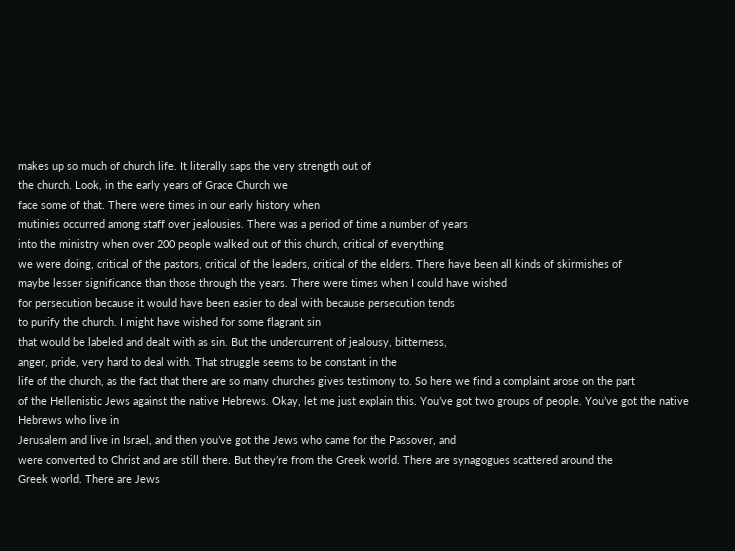makes up so much of church life. It literally saps the very strength out of
the church. Look, in the early years of Grace Church we
face some of that. There were times in our early history when
mutinies occurred among staff over jealousies. There was a period of time a number of years
into the ministry when over 200 people walked out of this church, critical of everything
we were doing, critical of the pastors, critical of the leaders, critical of the elders. There have been all kinds of skirmishes of
maybe lesser significance than those through the years. There were times when I could have wished
for persecution because it would have been easier to deal with because persecution tends
to purify the church. I might have wished for some flagrant sin
that would be labeled and dealt with as sin. But the undercurrent of jealousy, bitterness,
anger, pride, very hard to deal with. That struggle seems to be constant in the
life of the church, as the fact that there are so many churches gives testimony to. So here we find a complaint arose on the part
of the Hellenistic Jews against the native Hebrews. Okay, let me just explain this. You’ve got two groups of people. You’ve got the native Hebrews who live in
Jerusalem and live in Israel, and then you’ve got the Jews who came for the Passover, and
were converted to Christ and are still there. But they’re from the Greek world. There are synagogues scattered around the
Greek world. There are Jews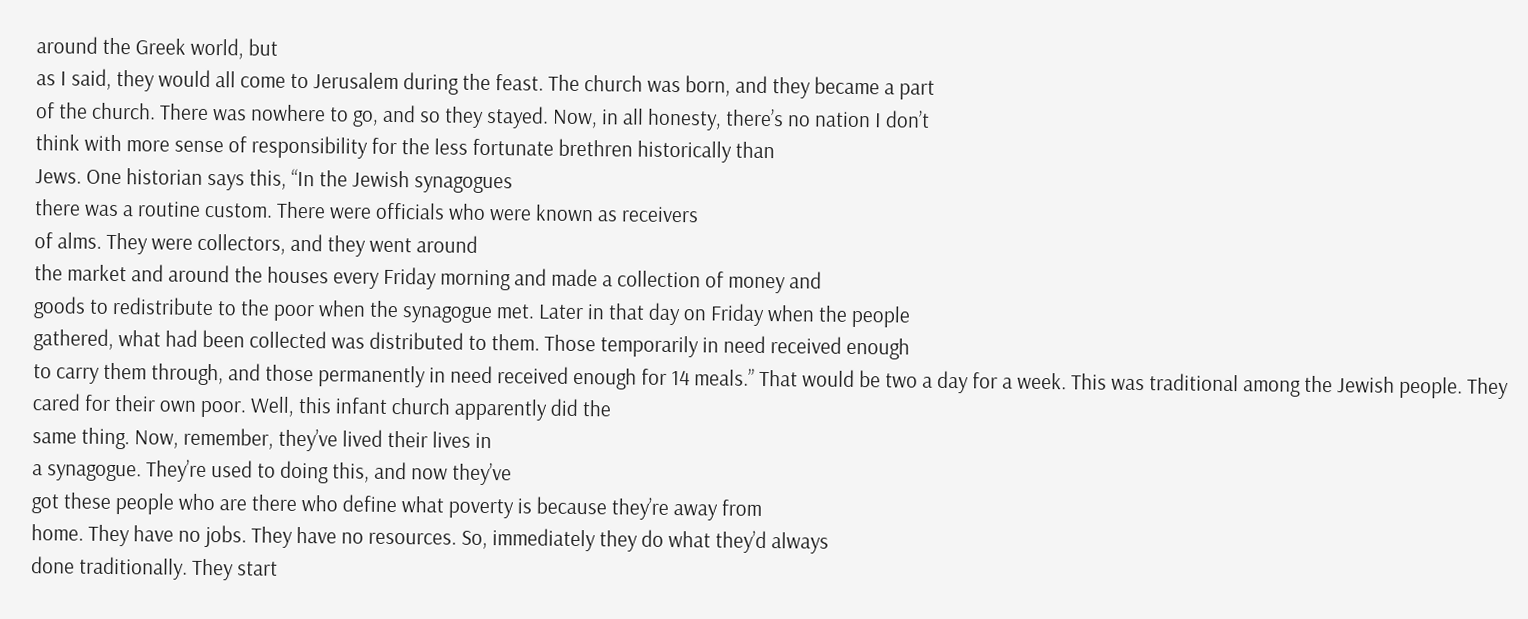around the Greek world, but
as I said, they would all come to Jerusalem during the feast. The church was born, and they became a part
of the church. There was nowhere to go, and so they stayed. Now, in all honesty, there’s no nation I don’t
think with more sense of responsibility for the less fortunate brethren historically than
Jews. One historian says this, “In the Jewish synagogues
there was a routine custom. There were officials who were known as receivers
of alms. They were collectors, and they went around
the market and around the houses every Friday morning and made a collection of money and
goods to redistribute to the poor when the synagogue met. Later in that day on Friday when the people
gathered, what had been collected was distributed to them. Those temporarily in need received enough
to carry them through, and those permanently in need received enough for 14 meals.” That would be two a day for a week. This was traditional among the Jewish people. They cared for their own poor. Well, this infant church apparently did the
same thing. Now, remember, they’ve lived their lives in
a synagogue. They’re used to doing this, and now they’ve
got these people who are there who define what poverty is because they’re away from
home. They have no jobs. They have no resources. So, immediately they do what they’d always
done traditionally. They start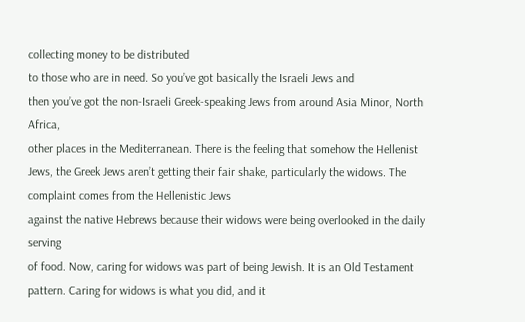collecting money to be distributed
to those who are in need. So you’ve got basically the Israeli Jews and
then you’ve got the non-Israeli Greek-speaking Jews from around Asia Minor, North Africa,
other places in the Mediterranean. There is the feeling that somehow the Hellenist
Jews, the Greek Jews aren’t getting their fair shake, particularly the widows. The complaint comes from the Hellenistic Jews
against the native Hebrews because their widows were being overlooked in the daily serving
of food. Now, caring for widows was part of being Jewish. It is an Old Testament pattern. Caring for widows is what you did, and it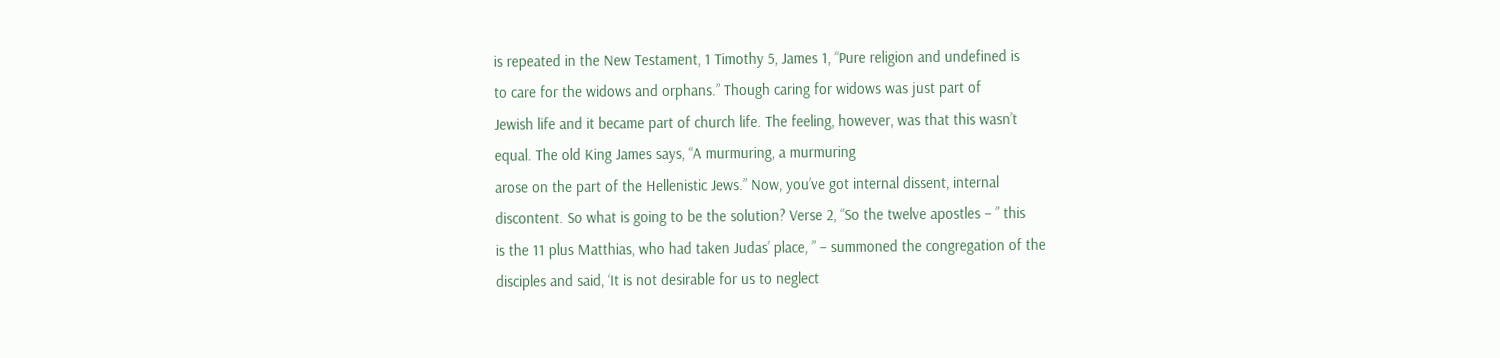is repeated in the New Testament, 1 Timothy 5, James 1, “Pure religion and undefined is
to care for the widows and orphans.” Though caring for widows was just part of
Jewish life and it became part of church life. The feeling, however, was that this wasn’t
equal. The old King James says, “A murmuring, a murmuring
arose on the part of the Hellenistic Jews.” Now, you’ve got internal dissent, internal
discontent. So what is going to be the solution? Verse 2, “So the twelve apostles – ” this
is the 11 plus Matthias, who had taken Judas’ place, ” – summoned the congregation of the
disciples and said, ‘It is not desirable for us to neglect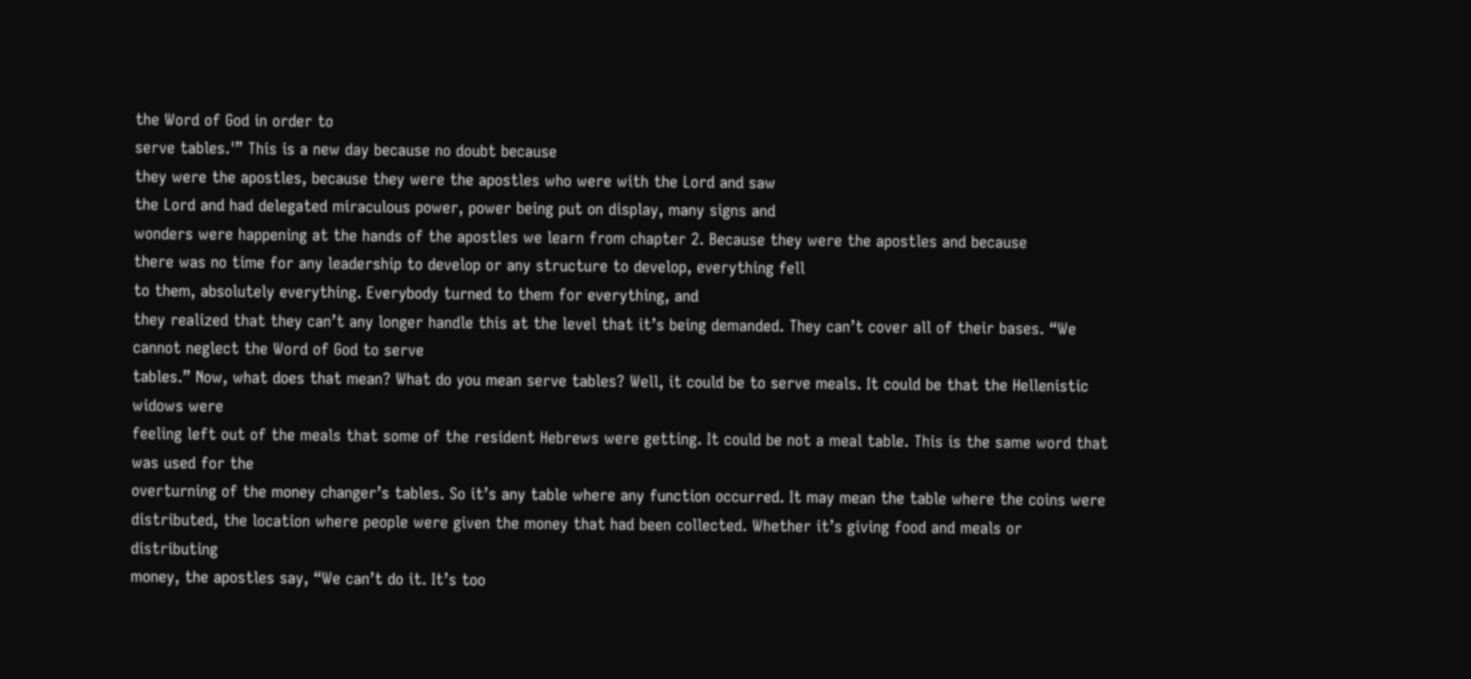the Word of God in order to
serve tables.'” This is a new day because no doubt because
they were the apostles, because they were the apostles who were with the Lord and saw
the Lord and had delegated miraculous power, power being put on display, many signs and
wonders were happening at the hands of the apostles we learn from chapter 2. Because they were the apostles and because
there was no time for any leadership to develop or any structure to develop, everything fell
to them, absolutely everything. Everybody turned to them for everything, and
they realized that they can’t any longer handle this at the level that it’s being demanded. They can’t cover all of their bases. “We cannot neglect the Word of God to serve
tables.” Now, what does that mean? What do you mean serve tables? Well, it could be to serve meals. It could be that the Hellenistic widows were
feeling left out of the meals that some of the resident Hebrews were getting. It could be not a meal table. This is the same word that was used for the
overturning of the money changer’s tables. So it’s any table where any function occurred. It may mean the table where the coins were
distributed, the location where people were given the money that had been collected. Whether it’s giving food and meals or distributing
money, the apostles say, “We can’t do it. It’s too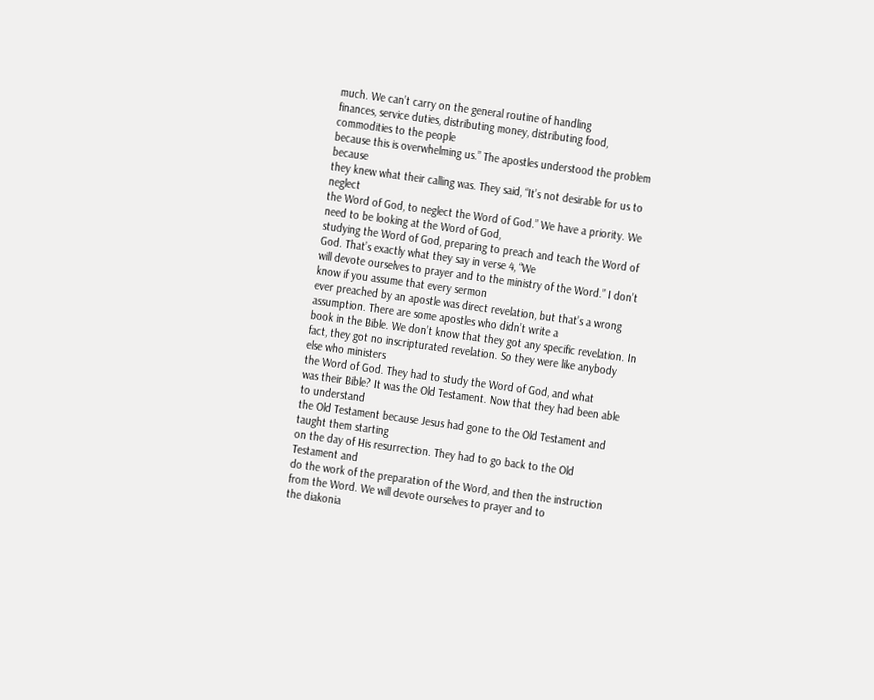much. We can’t carry on the general routine of handling
finances, service duties, distributing money, distributing food, commodities to the people
because this is overwhelming us.” The apostles understood the problem because
they knew what their calling was. They said, “It’s not desirable for us to neglect
the Word of God, to neglect the Word of God.” We have a priority. We need to be looking at the Word of God,
studying the Word of God, preparing to preach and teach the Word of God. That’s exactly what they say in verse 4, “We
will devote ourselves to prayer and to the ministry of the Word.” I don’t know if you assume that every sermon
ever preached by an apostle was direct revelation, but that’s a wrong assumption. There are some apostles who didn’t write a
book in the Bible. We don’t know that they got any specific revelation. In fact, they got no inscripturated revelation. So they were like anybody else who ministers
the Word of God. They had to study the Word of God, and what
was their Bible? It was the Old Testament. Now that they had been able to understand
the Old Testament because Jesus had gone to the Old Testament and taught them starting
on the day of His resurrection. They had to go back to the Old Testament and
do the work of the preparation of the Word, and then the instruction from the Word. We will devote ourselves to prayer and to
the diakonia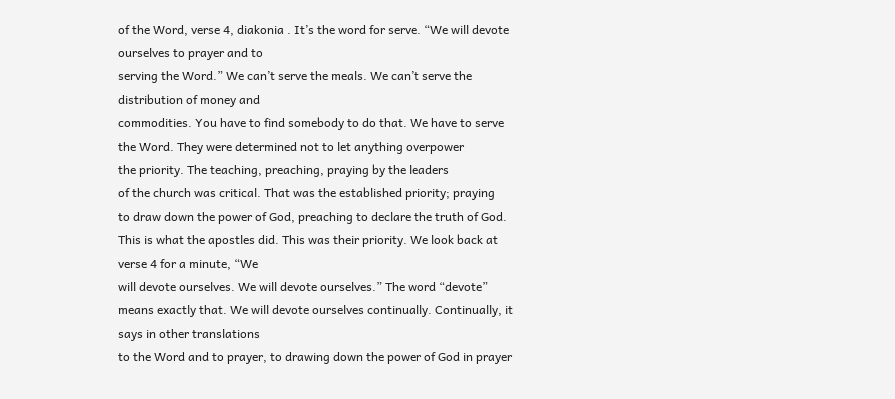of the Word, verse 4, diakonia . It’s the word for serve. “We will devote ourselves to prayer and to
serving the Word.” We can’t serve the meals. We can’t serve the distribution of money and
commodities. You have to find somebody to do that. We have to serve the Word. They were determined not to let anything overpower
the priority. The teaching, preaching, praying by the leaders
of the church was critical. That was the established priority; praying
to draw down the power of God, preaching to declare the truth of God. This is what the apostles did. This was their priority. We look back at verse 4 for a minute, “We
will devote ourselves. We will devote ourselves.” The word “devote” means exactly that. We will devote ourselves continually. Continually, it says in other translations
to the Word and to prayer, to drawing down the power of God in prayer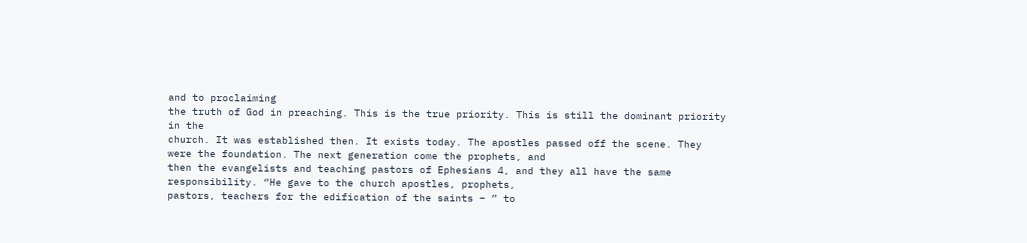and to proclaiming
the truth of God in preaching. This is the true priority. This is still the dominant priority in the
church. It was established then. It exists today. The apostles passed off the scene. They were the foundation. The next generation come the prophets, and
then the evangelists and teaching pastors of Ephesians 4, and they all have the same
responsibility. “He gave to the church apostles, prophets,
pastors, teachers for the edification of the saints – ” to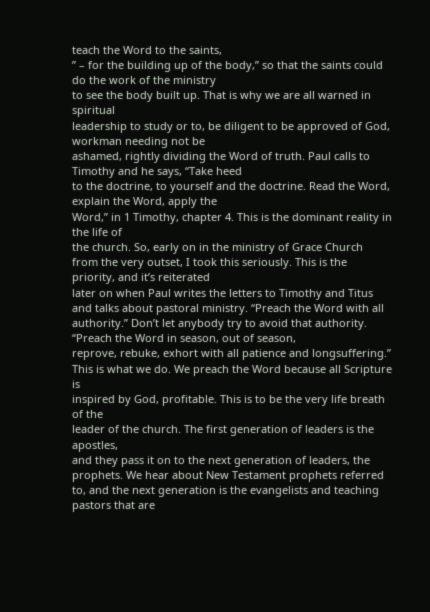teach the Word to the saints,
” – for the building up of the body,” so that the saints could do the work of the ministry
to see the body built up. That is why we are all warned in spiritual
leadership to study or to, be diligent to be approved of God, workman needing not be
ashamed, rightly dividing the Word of truth. Paul calls to Timothy and he says, “Take heed
to the doctrine, to yourself and the doctrine. Read the Word, explain the Word, apply the
Word,” in 1 Timothy, chapter 4. This is the dominant reality in the life of
the church. So, early on in the ministry of Grace Church
from the very outset, I took this seriously. This is the priority, and it’s reiterated
later on when Paul writes the letters to Timothy and Titus and talks about pastoral ministry. “Preach the Word with all authority.” Don’t let anybody try to avoid that authority. “Preach the Word in season, out of season,
reprove, rebuke, exhort with all patience and longsuffering.” This is what we do. We preach the Word because all Scripture is
inspired by God, profitable. This is to be the very life breath of the
leader of the church. The first generation of leaders is the apostles,
and they pass it on to the next generation of leaders, the prophets. We hear about New Testament prophets referred
to, and the next generation is the evangelists and teaching pastors that are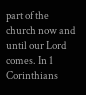part of the
church now and until our Lord comes. In 1 Corinthians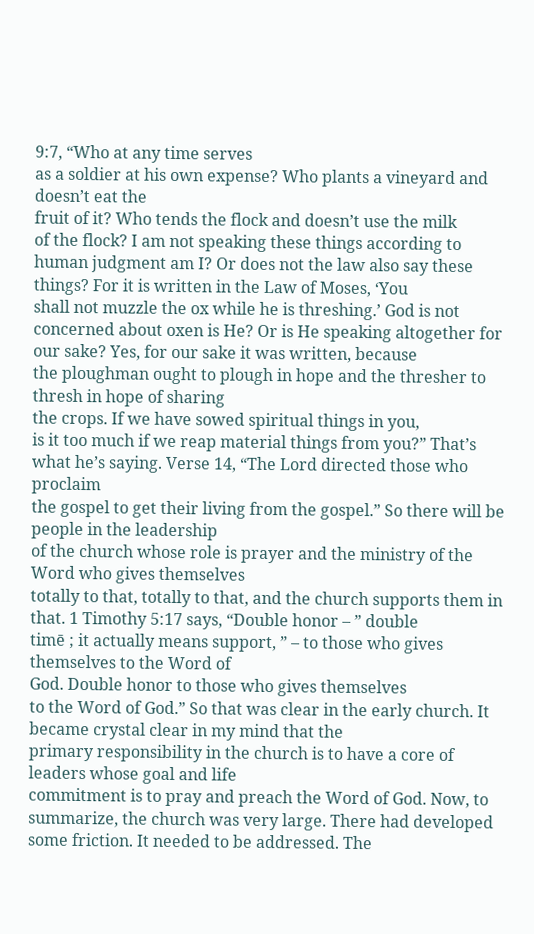9:7, “Who at any time serves
as a soldier at his own expense? Who plants a vineyard and doesn’t eat the
fruit of it? Who tends the flock and doesn’t use the milk
of the flock? I am not speaking these things according to
human judgment am I? Or does not the law also say these things? For it is written in the Law of Moses, ‘You
shall not muzzle the ox while he is threshing.’ God is not concerned about oxen is He? Or is He speaking altogether for our sake? Yes, for our sake it was written, because
the ploughman ought to plough in hope and the thresher to thresh in hope of sharing
the crops. If we have sowed spiritual things in you,
is it too much if we reap material things from you?” That’s what he’s saying. Verse 14, “The Lord directed those who proclaim
the gospel to get their living from the gospel.” So there will be people in the leadership
of the church whose role is prayer and the ministry of the Word who gives themselves
totally to that, totally to that, and the church supports them in that. 1 Timothy 5:17 says, “Double honor – ” double
timē ; it actually means support, ” – to those who gives themselves to the Word of
God. Double honor to those who gives themselves
to the Word of God.” So that was clear in the early church. It became crystal clear in my mind that the
primary responsibility in the church is to have a core of leaders whose goal and life
commitment is to pray and preach the Word of God. Now, to summarize, the church was very large. There had developed some friction. It needed to be addressed. The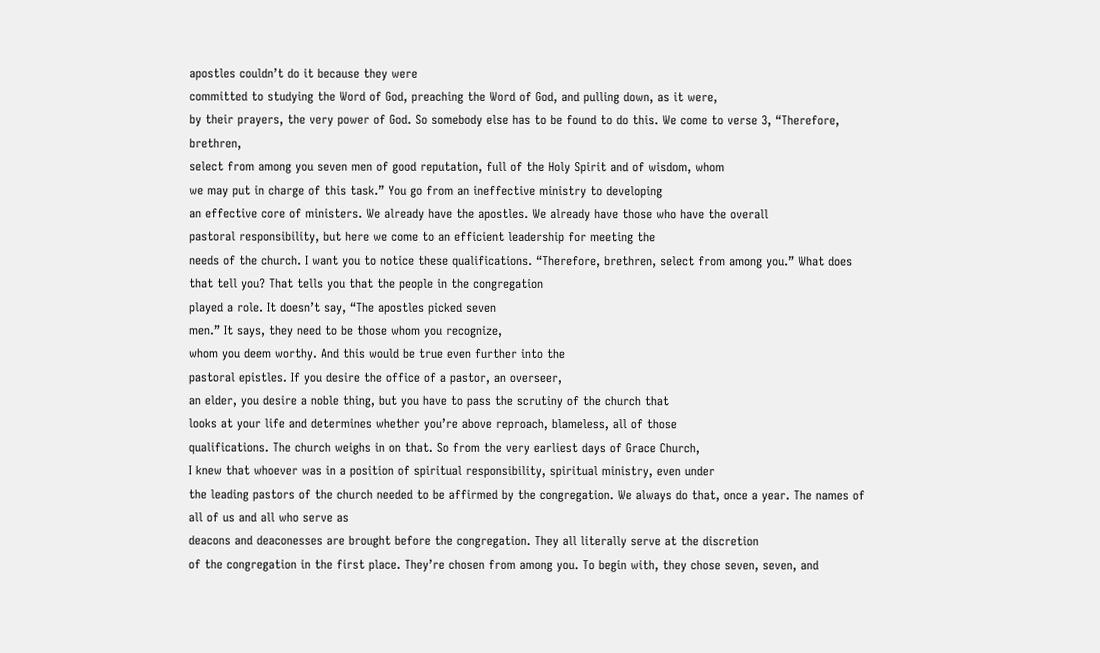apostles couldn’t do it because they were
committed to studying the Word of God, preaching the Word of God, and pulling down, as it were,
by their prayers, the very power of God. So somebody else has to be found to do this. We come to verse 3, “Therefore, brethren,
select from among you seven men of good reputation, full of the Holy Spirit and of wisdom, whom
we may put in charge of this task.” You go from an ineffective ministry to developing
an effective core of ministers. We already have the apostles. We already have those who have the overall
pastoral responsibility, but here we come to an efficient leadership for meeting the
needs of the church. I want you to notice these qualifications. “Therefore, brethren, select from among you.” What does that tell you? That tells you that the people in the congregation
played a role. It doesn’t say, “The apostles picked seven
men.” It says, they need to be those whom you recognize,
whom you deem worthy. And this would be true even further into the
pastoral epistles. If you desire the office of a pastor, an overseer,
an elder, you desire a noble thing, but you have to pass the scrutiny of the church that
looks at your life and determines whether you’re above reproach, blameless, all of those
qualifications. The church weighs in on that. So from the very earliest days of Grace Church,
I knew that whoever was in a position of spiritual responsibility, spiritual ministry, even under
the leading pastors of the church needed to be affirmed by the congregation. We always do that, once a year. The names of all of us and all who serve as
deacons and deaconesses are brought before the congregation. They all literally serve at the discretion
of the congregation in the first place. They’re chosen from among you. To begin with, they chose seven, seven, and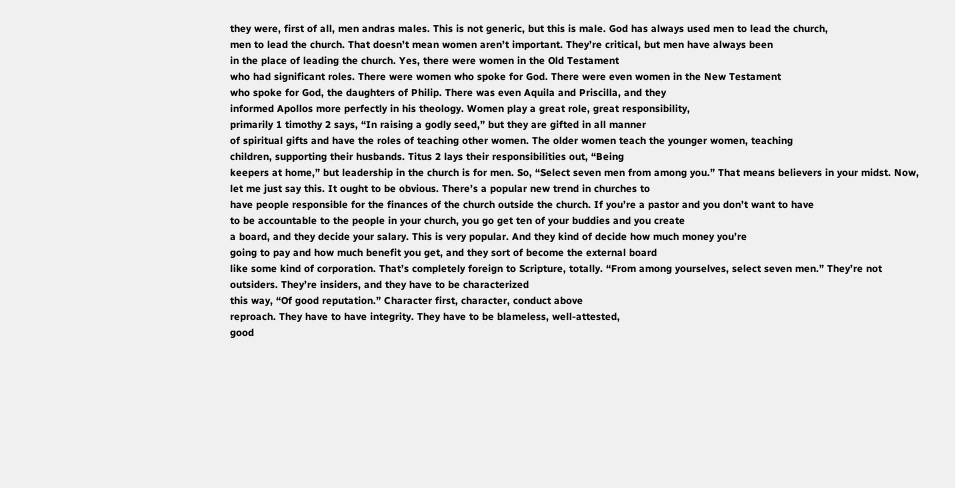they were, first of all, men andras males. This is not generic, but this is male. God has always used men to lead the church,
men to lead the church. That doesn’t mean women aren’t important. They’re critical, but men have always been
in the place of leading the church. Yes, there were women in the Old Testament
who had significant roles. There were women who spoke for God. There were even women in the New Testament
who spoke for God, the daughters of Philip. There was even Aquila and Priscilla, and they
informed Apollos more perfectly in his theology. Women play a great role, great responsibility,
primarily 1 timothy 2 says, “In raising a godly seed,” but they are gifted in all manner
of spiritual gifts and have the roles of teaching other women. The older women teach the younger women, teaching
children, supporting their husbands. Titus 2 lays their responsibilities out, “Being
keepers at home,” but leadership in the church is for men. So, “Select seven men from among you.” That means believers in your midst. Now, let me just say this. It ought to be obvious. There’s a popular new trend in churches to
have people responsible for the finances of the church outside the church. If you’re a pastor and you don’t want to have
to be accountable to the people in your church, you go get ten of your buddies and you create
a board, and they decide your salary. This is very popular. And they kind of decide how much money you’re
going to pay and how much benefit you get, and they sort of become the external board
like some kind of corporation. That’s completely foreign to Scripture, totally. “From among yourselves, select seven men.” They’re not outsiders. They’re insiders, and they have to be characterized
this way, “Of good reputation.” Character first, character, conduct above
reproach. They have to have integrity. They have to be blameless, well-attested,
good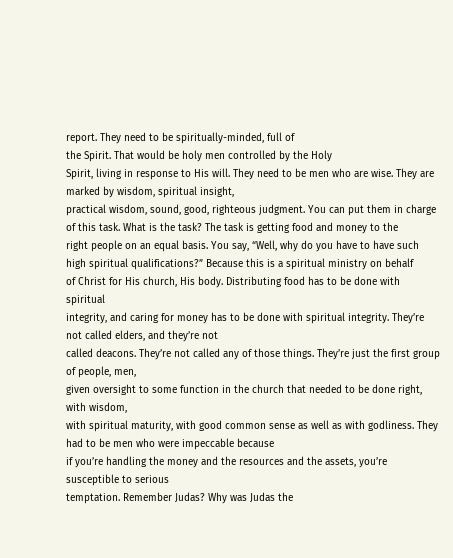report. They need to be spiritually-minded, full of
the Spirit. That would be holy men controlled by the Holy
Spirit, living in response to His will. They need to be men who are wise. They are marked by wisdom, spiritual insight,
practical wisdom, sound, good, righteous judgment. You can put them in charge of this task. What is the task? The task is getting food and money to the
right people on an equal basis. You say, “Well, why do you have to have such
high spiritual qualifications?” Because this is a spiritual ministry on behalf
of Christ for His church, His body. Distributing food has to be done with spiritual
integrity, and caring for money has to be done with spiritual integrity. They’re not called elders, and they’re not
called deacons. They’re not called any of those things. They’re just the first group of people, men,
given oversight to some function in the church that needed to be done right, with wisdom,
with spiritual maturity, with good common sense as well as with godliness. They had to be men who were impeccable because
if you’re handling the money and the resources and the assets, you’re susceptible to serious
temptation. Remember Judas? Why was Judas the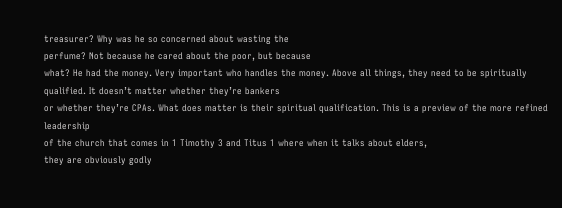treasurer? Why was he so concerned about wasting the
perfume? Not because he cared about the poor, but because
what? He had the money. Very important who handles the money. Above all things, they need to be spiritually
qualified. It doesn’t matter whether they’re bankers
or whether they’re CPAs. What does matter is their spiritual qualification. This is a preview of the more refined leadership
of the church that comes in 1 Timothy 3 and Titus 1 where when it talks about elders,
they are obviously godly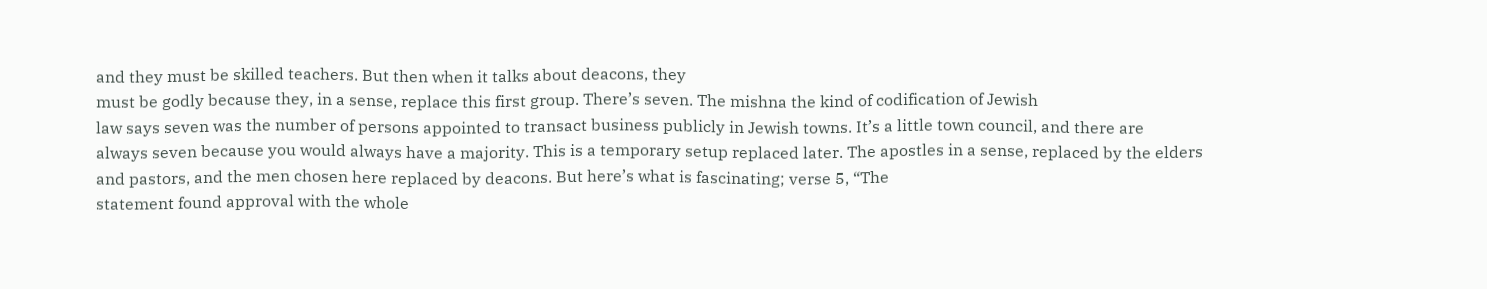and they must be skilled teachers. But then when it talks about deacons, they
must be godly because they, in a sense, replace this first group. There’s seven. The mishna the kind of codification of Jewish
law says seven was the number of persons appointed to transact business publicly in Jewish towns. It’s a little town council, and there are
always seven because you would always have a majority. This is a temporary setup replaced later. The apostles in a sense, replaced by the elders
and pastors, and the men chosen here replaced by deacons. But here’s what is fascinating; verse 5, “The
statement found approval with the whole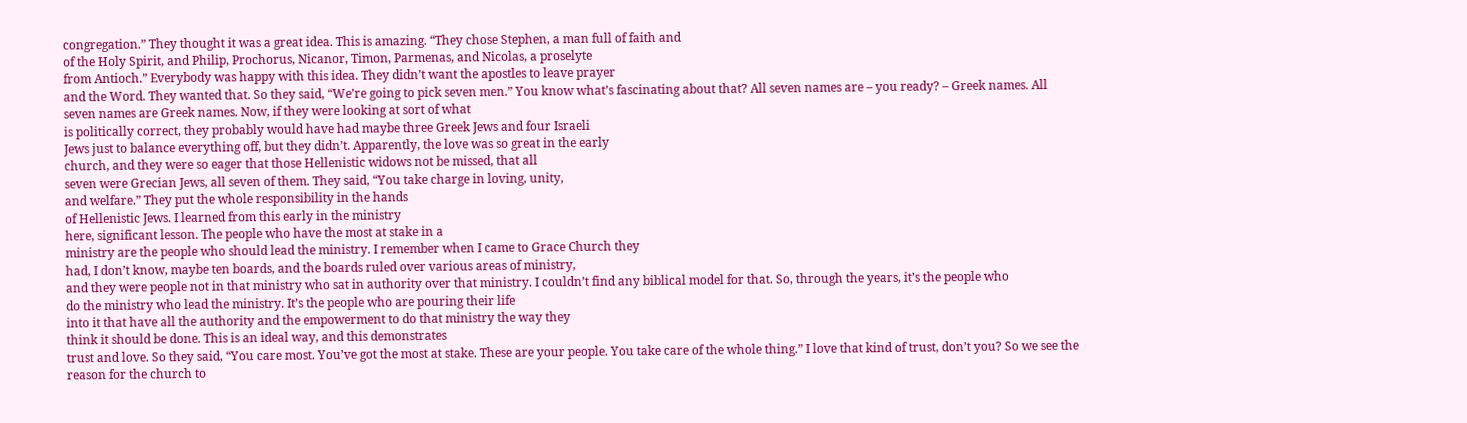congregation.” They thought it was a great idea. This is amazing. “They chose Stephen, a man full of faith and
of the Holy Spirit, and Philip, Prochorus, Nicanor, Timon, Parmenas, and Nicolas, a proselyte
from Antioch.” Everybody was happy with this idea. They didn’t want the apostles to leave prayer
and the Word. They wanted that. So they said, “We’re going to pick seven men.” You know what’s fascinating about that? All seven names are – you ready? – Greek names. All seven names are Greek names. Now, if they were looking at sort of what
is politically correct, they probably would have had maybe three Greek Jews and four Israeli
Jews just to balance everything off, but they didn’t. Apparently, the love was so great in the early
church, and they were so eager that those Hellenistic widows not be missed, that all
seven were Grecian Jews, all seven of them. They said, “You take charge in loving, unity,
and welfare.” They put the whole responsibility in the hands
of Hellenistic Jews. I learned from this early in the ministry
here, significant lesson. The people who have the most at stake in a
ministry are the people who should lead the ministry. I remember when I came to Grace Church they
had, I don’t know, maybe ten boards, and the boards ruled over various areas of ministry,
and they were people not in that ministry who sat in authority over that ministry. I couldn’t find any biblical model for that. So, through the years, it’s the people who
do the ministry who lead the ministry. It’s the people who are pouring their life
into it that have all the authority and the empowerment to do that ministry the way they
think it should be done. This is an ideal way, and this demonstrates
trust and love. So they said, “You care most. You’ve got the most at stake. These are your people. You take care of the whole thing.” I love that kind of trust, don’t you? So we see the reason for the church to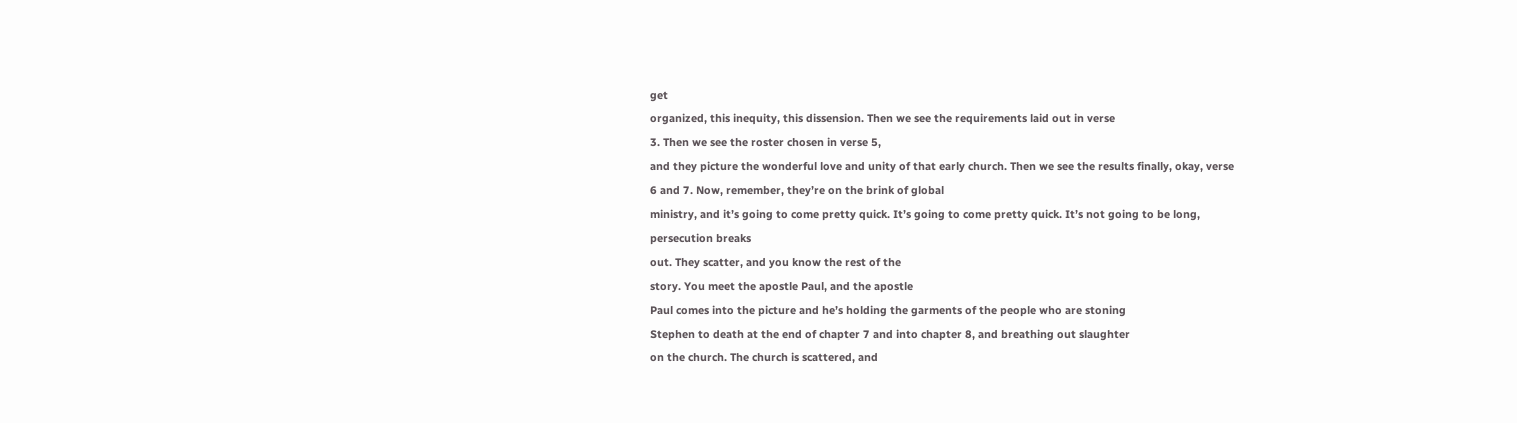get
organized, this inequity, this dissension. Then we see the requirements laid out in verse
3. Then we see the roster chosen in verse 5,
and they picture the wonderful love and unity of that early church. Then we see the results finally, okay, verse
6 and 7. Now, remember, they’re on the brink of global
ministry, and it’s going to come pretty quick. It’s going to come pretty quick. It’s not going to be long, persecution breaks
out. They scatter, and you know the rest of the
story. You meet the apostle Paul, and the apostle
Paul comes into the picture and he’s holding the garments of the people who are stoning
Stephen to death at the end of chapter 7 and into chapter 8, and breathing out slaughter
on the church. The church is scattered, and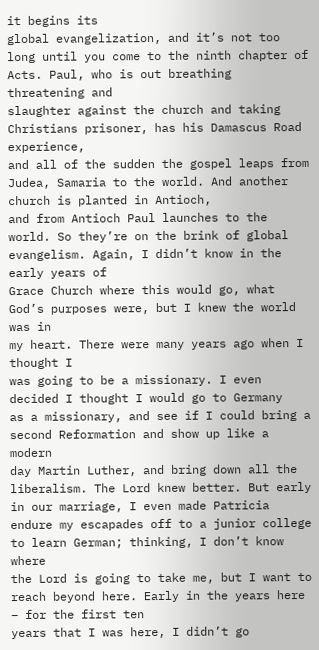it begins its
global evangelization, and it’s not too long until you come to the ninth chapter of Acts. Paul, who is out breathing threatening and
slaughter against the church and taking Christians prisoner, has his Damascus Road experience,
and all of the sudden the gospel leaps from Judea, Samaria to the world. And another church is planted in Antioch,
and from Antioch Paul launches to the world. So they’re on the brink of global evangelism. Again, I didn’t know in the early years of
Grace Church where this would go, what God’s purposes were, but I knew the world was in
my heart. There were many years ago when I thought I
was going to be a missionary. I even decided I thought I would go to Germany
as a missionary, and see if I could bring a second Reformation and show up like a modern
day Martin Luther, and bring down all the liberalism. The Lord knew better. But early in our marriage, I even made Patricia
endure my escapades off to a junior college to learn German; thinking, I don’t know where
the Lord is going to take me, but I want to reach beyond here. Early in the years here – for the first ten
years that I was here, I didn’t go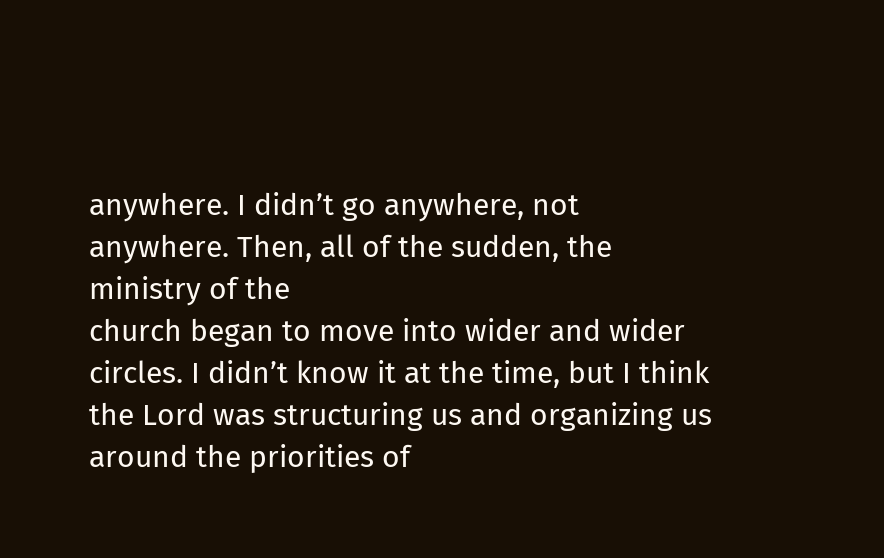anywhere. I didn’t go anywhere, not anywhere. Then, all of the sudden, the ministry of the
church began to move into wider and wider circles. I didn’t know it at the time, but I think
the Lord was structuring us and organizing us around the priorities of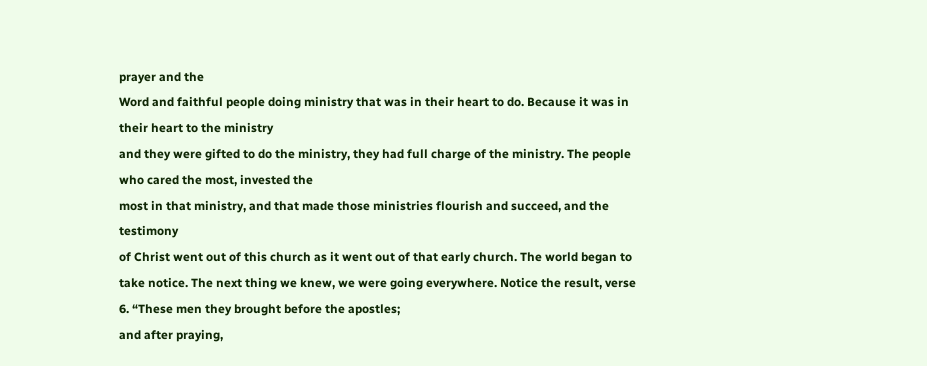prayer and the
Word and faithful people doing ministry that was in their heart to do. Because it was in their heart to the ministry
and they were gifted to do the ministry, they had full charge of the ministry. The people who cared the most, invested the
most in that ministry, and that made those ministries flourish and succeed, and the testimony
of Christ went out of this church as it went out of that early church. The world began to take notice. The next thing we knew, we were going everywhere. Notice the result, verse 6. “These men they brought before the apostles;
and after praying,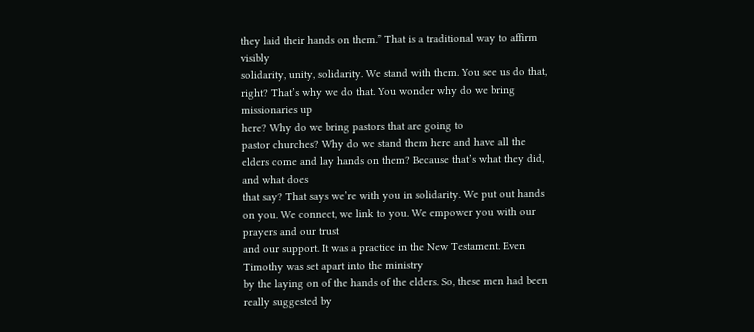they laid their hands on them.” That is a traditional way to affirm visibly
solidarity, unity, solidarity. We stand with them. You see us do that, right? That’s why we do that. You wonder why do we bring missionaries up
here? Why do we bring pastors that are going to
pastor churches? Why do we stand them here and have all the
elders come and lay hands on them? Because that’s what they did, and what does
that say? That says we’re with you in solidarity. We put out hands on you. We connect, we link to you. We empower you with our prayers and our trust
and our support. It was a practice in the New Testament. Even Timothy was set apart into the ministry
by the laying on of the hands of the elders. So, these men had been really suggested by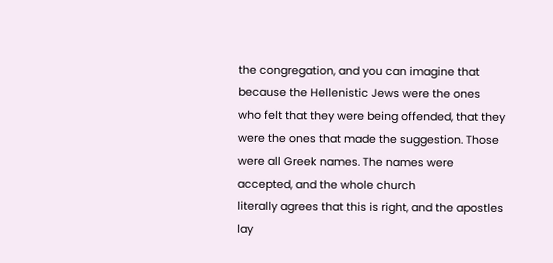the congregation, and you can imagine that because the Hellenistic Jews were the ones
who felt that they were being offended, that they were the ones that made the suggestion. Those were all Greek names. The names were accepted, and the whole church
literally agrees that this is right, and the apostles lay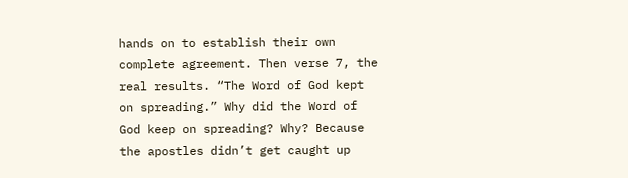hands on to establish their own
complete agreement. Then verse 7, the real results. “The Word of God kept on spreading.” Why did the Word of God keep on spreading? Why? Because the apostles didn’t get caught up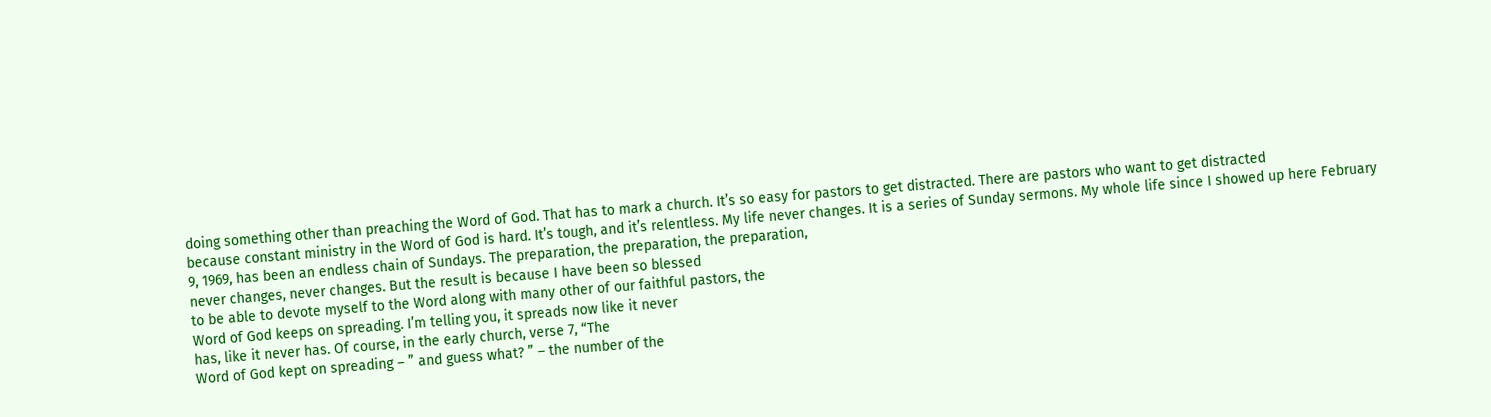doing something other than preaching the Word of God. That has to mark a church. It’s so easy for pastors to get distracted. There are pastors who want to get distracted
because constant ministry in the Word of God is hard. It’s tough, and it’s relentless. My life never changes. It is a series of Sunday sermons. My whole life since I showed up here February
9, 1969, has been an endless chain of Sundays. The preparation, the preparation, the preparation,
never changes, never changes. But the result is because I have been so blessed
to be able to devote myself to the Word along with many other of our faithful pastors, the
Word of God keeps on spreading. I’m telling you, it spreads now like it never
has, like it never has. Of course, in the early church, verse 7, “The
Word of God kept on spreading – ” and guess what? ” – the number of the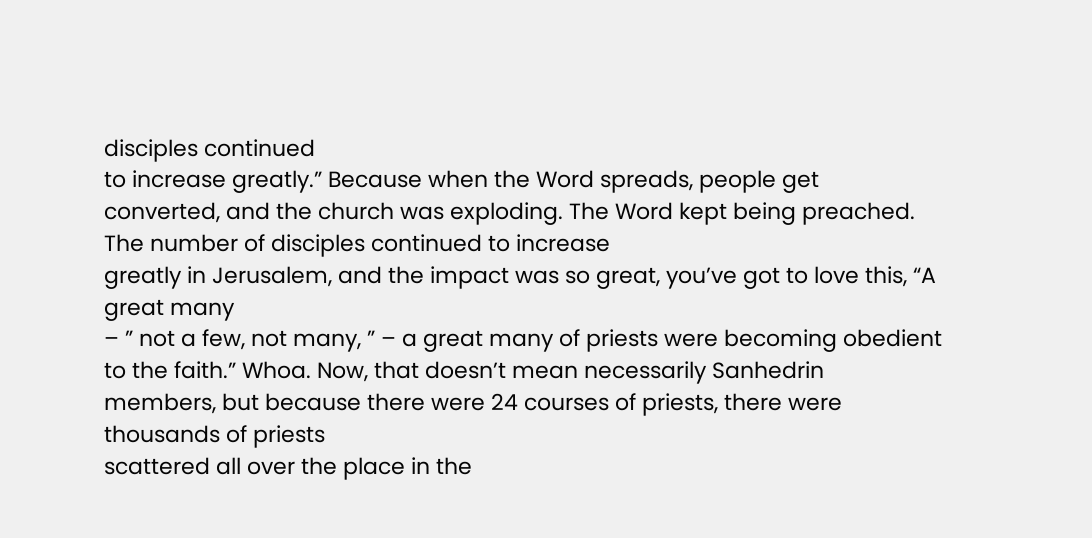disciples continued
to increase greatly.” Because when the Word spreads, people get
converted, and the church was exploding. The Word kept being preached. The number of disciples continued to increase
greatly in Jerusalem, and the impact was so great, you’ve got to love this, “A great many
– ” not a few, not many, ” – a great many of priests were becoming obedient to the faith.” Whoa. Now, that doesn’t mean necessarily Sanhedrin
members, but because there were 24 courses of priests, there were thousands of priests
scattered all over the place in the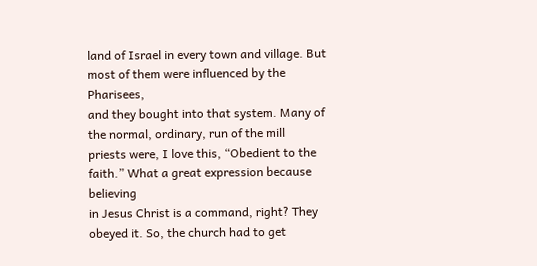land of Israel in every town and village. But most of them were influenced by the Pharisees,
and they bought into that system. Many of the normal, ordinary, run of the mill
priests were, I love this, “Obedient to the faith.” What a great expression because believing
in Jesus Christ is a command, right? They obeyed it. So, the church had to get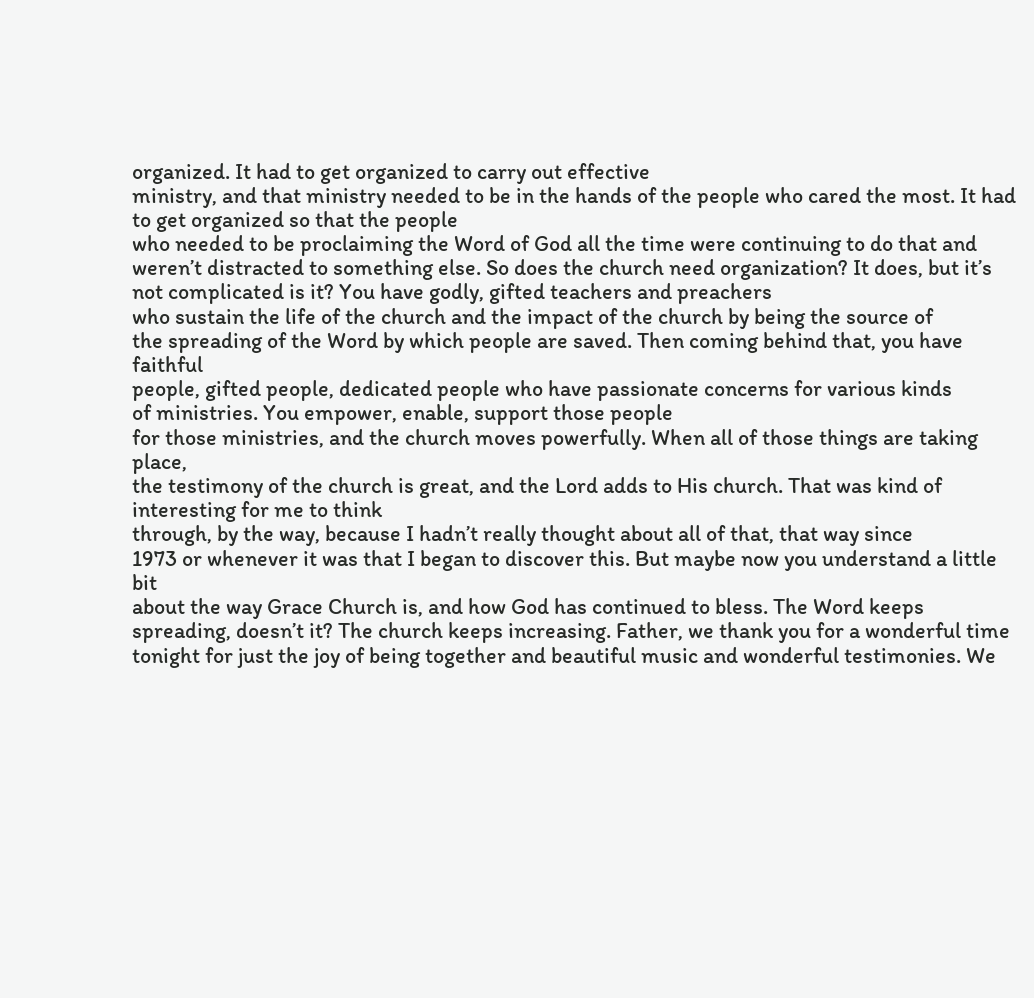organized. It had to get organized to carry out effective
ministry, and that ministry needed to be in the hands of the people who cared the most. It had to get organized so that the people
who needed to be proclaiming the Word of God all the time were continuing to do that and
weren’t distracted to something else. So does the church need organization? It does, but it’s not complicated is it? You have godly, gifted teachers and preachers
who sustain the life of the church and the impact of the church by being the source of
the spreading of the Word by which people are saved. Then coming behind that, you have faithful
people, gifted people, dedicated people who have passionate concerns for various kinds
of ministries. You empower, enable, support those people
for those ministries, and the church moves powerfully. When all of those things are taking place,
the testimony of the church is great, and the Lord adds to His church. That was kind of interesting for me to think
through, by the way, because I hadn’t really thought about all of that, that way since
1973 or whenever it was that I began to discover this. But maybe now you understand a little bit
about the way Grace Church is, and how God has continued to bless. The Word keeps spreading, doesn’t it? The church keeps increasing. Father, we thank you for a wonderful time
tonight for just the joy of being together and beautiful music and wonderful testimonies. We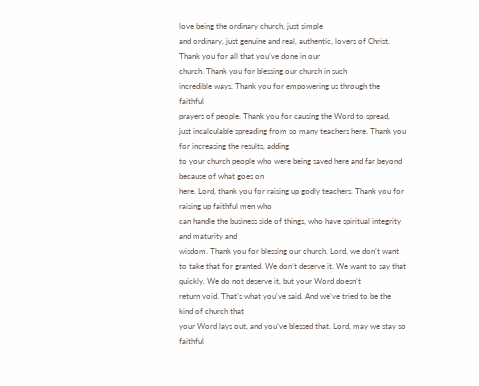love being the ordinary church, just simple
and ordinary, just genuine and real, authentic, lovers of Christ. Thank you for all that you’ve done in our
church. Thank you for blessing our church in such
incredible ways. Thank you for empowering us through the faithful
prayers of people. Thank you for causing the Word to spread,
just incalculable spreading from so many teachers here. Thank you for increasing the results, adding
to your church people who were being saved here and far beyond because of what goes on
here. Lord, thank you for raising up godly teachers. Thank you for raising up faithful men who
can handle the business side of things, who have spiritual integrity and maturity and
wisdom. Thank you for blessing our church. Lord, we don’t want to take that for granted. We don’t deserve it. We want to say that quickly. We do not deserve it, but your Word doesn’t
return void. That’s what you’ve said. And we’ve tried to be the kind of church that
your Word lays out, and you’ve blessed that. Lord, may we stay so faithful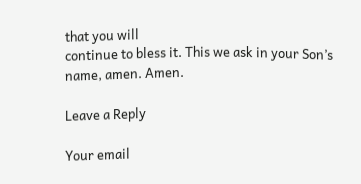that you will
continue to bless it. This we ask in your Son’s name, amen. Amen.

Leave a Reply

Your email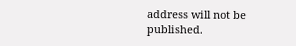address will not be published.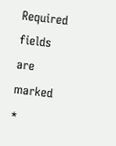Required fields are marked *